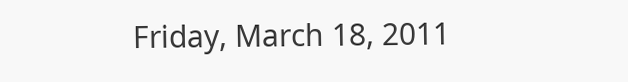Friday, March 18, 2011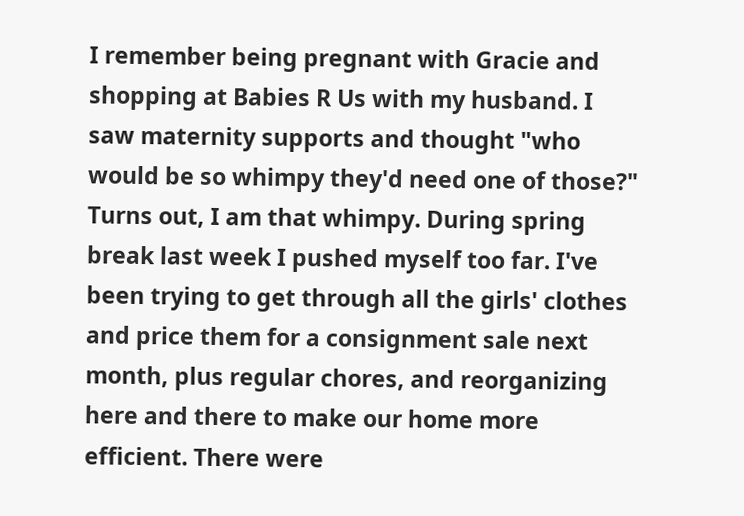I remember being pregnant with Gracie and shopping at Babies R Us with my husband. I saw maternity supports and thought "who would be so whimpy they'd need one of those?" Turns out, I am that whimpy. During spring break last week I pushed myself too far. I've been trying to get through all the girls' clothes and price them for a consignment sale next month, plus regular chores, and reorganizing here and there to make our home more efficient. There were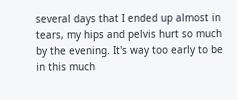several days that I ended up almost in tears, my hips and pelvis hurt so much by the evening. It's way too early to be in this much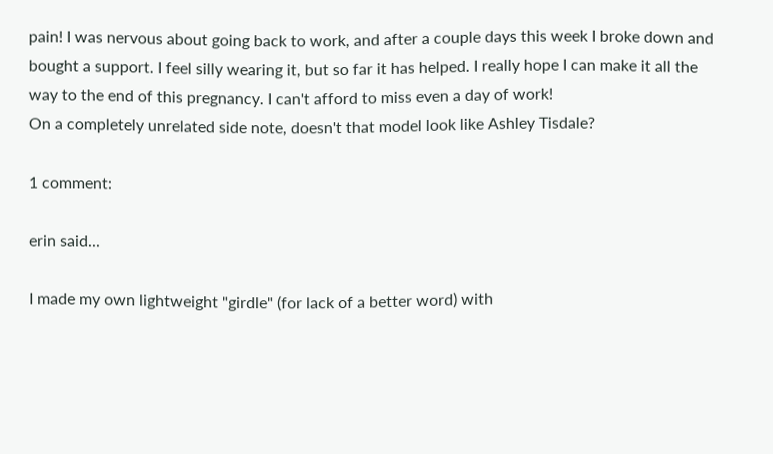pain! I was nervous about going back to work, and after a couple days this week I broke down and bought a support. I feel silly wearing it, but so far it has helped. I really hope I can make it all the way to the end of this pregnancy. I can't afford to miss even a day of work!
On a completely unrelated side note, doesn't that model look like Ashley Tisdale?

1 comment:

erin said...

I made my own lightweight "girdle" (for lack of a better word) with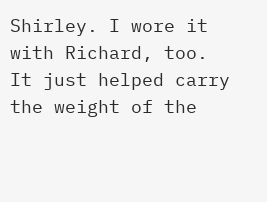Shirley. I wore it with Richard, too. It just helped carry the weight of the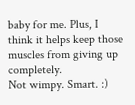baby for me. Plus, I think it helps keep those muscles from giving up completely.
Not wimpy. Smart. :)